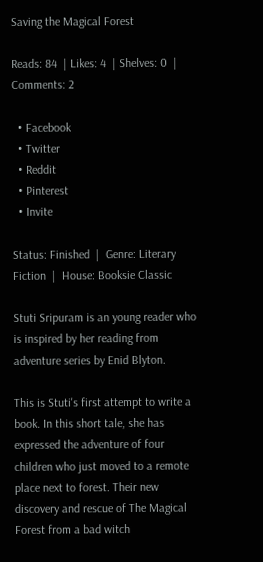Saving the Magical Forest

Reads: 84  | Likes: 4  | Shelves: 0  | Comments: 2

  • Facebook
  • Twitter
  • Reddit
  • Pinterest
  • Invite

Status: Finished  |  Genre: Literary Fiction  |  House: Booksie Classic

Stuti Sripuram is an young reader who is inspired by her reading from adventure series by Enid Blyton.

This is Stuti's first attempt to write a book. In this short tale, she has expressed the adventure of four children who just moved to a remote place next to forest. Their new discovery and rescue of The Magical Forest from a bad witch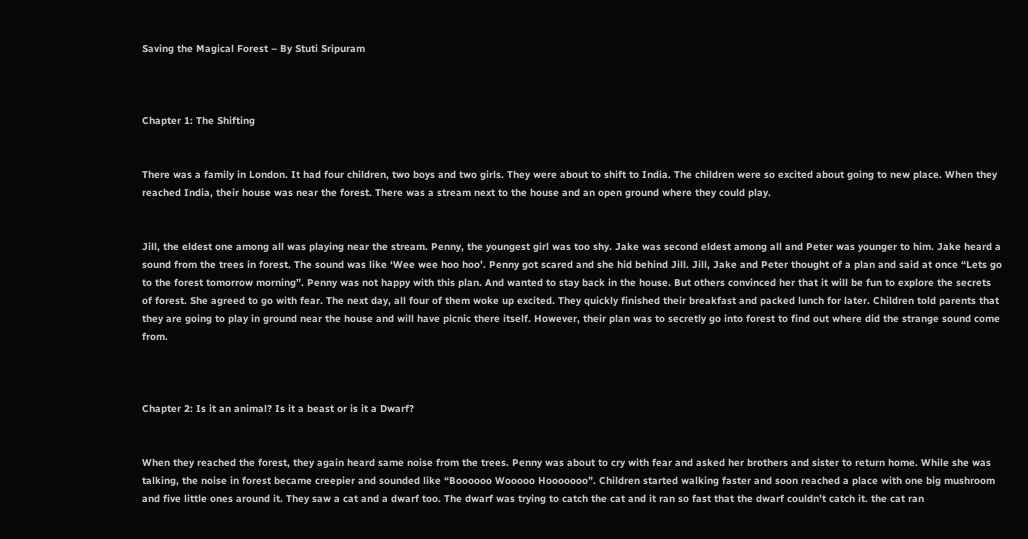Saving the Magical Forest – By Stuti Sripuram



Chapter 1: The Shifting


There was a family in London. It had four children, two boys and two girls. They were about to shift to India. The children were so excited about going to new place. When they reached India, their house was near the forest. There was a stream next to the house and an open ground where they could play.


Jill, the eldest one among all was playing near the stream. Penny, the youngest girl was too shy. Jake was second eldest among all and Peter was younger to him. Jake heard a sound from the trees in forest. The sound was like ‘Wee wee hoo hoo’. Penny got scared and she hid behind Jill. Jill, Jake and Peter thought of a plan and said at once “Lets go to the forest tomorrow morning”. Penny was not happy with this plan. And wanted to stay back in the house. But others convinced her that it will be fun to explore the secrets of forest. She agreed to go with fear. The next day, all four of them woke up excited. They quickly finished their breakfast and packed lunch for later. Children told parents that they are going to play in ground near the house and will have picnic there itself. However, their plan was to secretly go into forest to find out where did the strange sound come from.



Chapter 2: Is it an animal? Is it a beast or is it a Dwarf?


When they reached the forest, they again heard same noise from the trees. Penny was about to cry with fear and asked her brothers and sister to return home. While she was talking, the noise in forest became creepier and sounded like “Boooooo Wooooo Hooooooo”. Children started walking faster and soon reached a place with one big mushroom and five little ones around it. They saw a cat and a dwarf too. The dwarf was trying to catch the cat and it ran so fast that the dwarf couldn’t catch it. the cat ran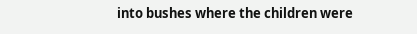into bushes where the children were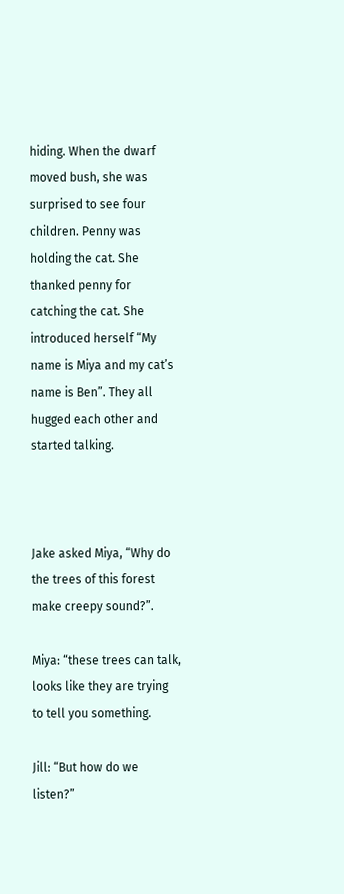hiding. When the dwarf moved bush, she was surprised to see four children. Penny was holding the cat. She thanked penny for catching the cat. She introduced herself “My name is Miya and my cat’s name is Ben”. They all hugged each other and started talking.



Jake asked Miya, “Why do the trees of this forest make creepy sound?”.

Miya: “these trees can talk, looks like they are trying to tell you something.

Jill: “But how do we listen?”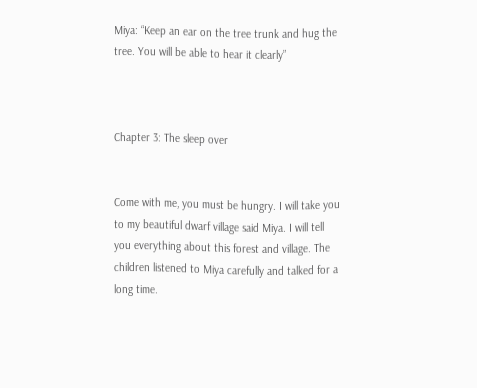Miya: “Keep an ear on the tree trunk and hug the tree. You will be able to hear it clearly”



Chapter 3: The sleep over


Come with me, you must be hungry. I will take you to my beautiful dwarf village said Miya. I will tell you everything about this forest and village. The children listened to Miya carefully and talked for a long time.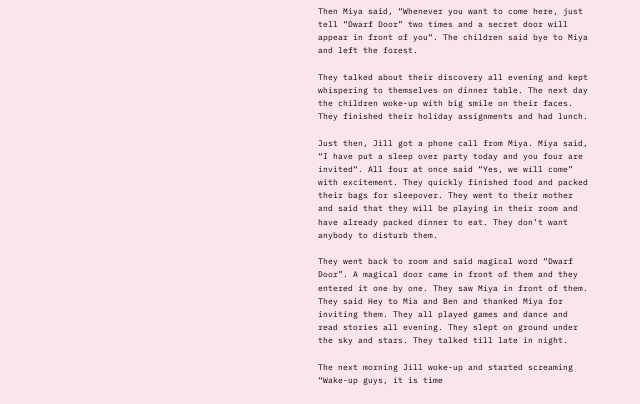Then Miya said, “Whenever you want to come here, just tell “Dwarf Door” two times and a secret door will appear in front of you“. The children said bye to Miya and left the forest.

They talked about their discovery all evening and kept whispering to themselves on dinner table. The next day the children woke-up with big smile on their faces. They finished their holiday assignments and had lunch.

Just then, Jill got a phone call from Miya. Miya said, “I have put a sleep over party today and you four are invited“. All four at once said “Yes, we will come” with excitement. They quickly finished food and packed their bags for sleepover. They went to their mother and said that they will be playing in their room and have already packed dinner to eat. They don’t want anybody to disturb them.

They went back to room and said magical word “Dwarf Door”. A magical door came in front of them and they entered it one by one. They saw Miya in front of them. They said Hey to Mia and Ben and thanked Miya for inviting them. They all played games and dance and read stories all evening. They slept on ground under the sky and stars. They talked till late in night.

The next morning Jill woke-up and started screaming “Wake-up guys, it is time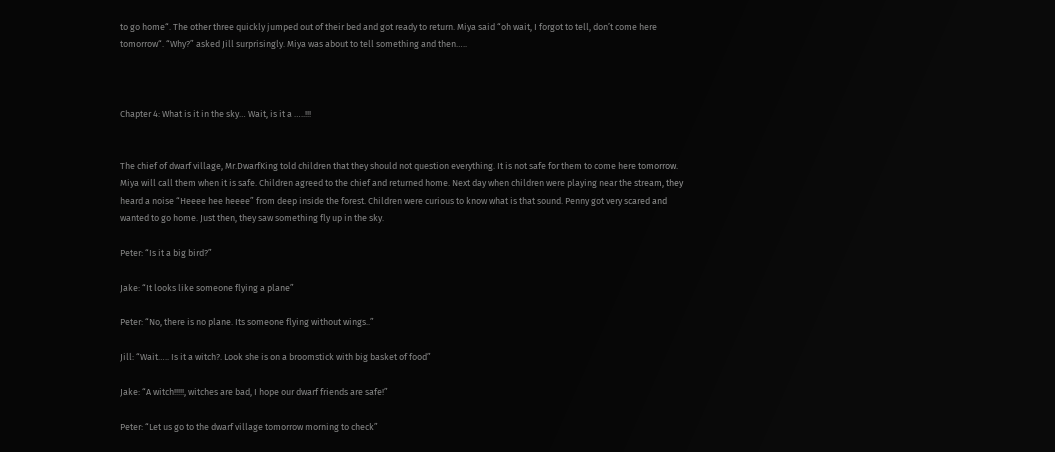to go home“. The other three quickly jumped out of their bed and got ready to return. Miya said “oh wait, I forgot to tell, don’t come here tomorrow“. “Why?” asked Jill surprisingly. Miya was about to tell something and then…..



Chapter 4: What is it in the sky… Wait, is it a …..!!!


The chief of dwarf village, Mr.DwarfKing told children that they should not question everything. It is not safe for them to come here tomorrow. Miya will call them when it is safe. Children agreed to the chief and returned home. Next day when children were playing near the stream, they heard a noise “Heeee hee heeee” from deep inside the forest. Children were curious to know what is that sound. Penny got very scared and wanted to go home. Just then, they saw something fly up in the sky.

Peter: “Is it a big bird?”

Jake: “It looks like someone flying a plane”

Peter: “No, there is no plane. Its someone flying without wings..”

Jill: “Wait….. Is it a witch?. Look she is on a broomstick with big basket of food”

Jake: “A witch!!!!!, witches are bad, I hope our dwarf friends are safe!”

Peter: “Let us go to the dwarf village tomorrow morning to check”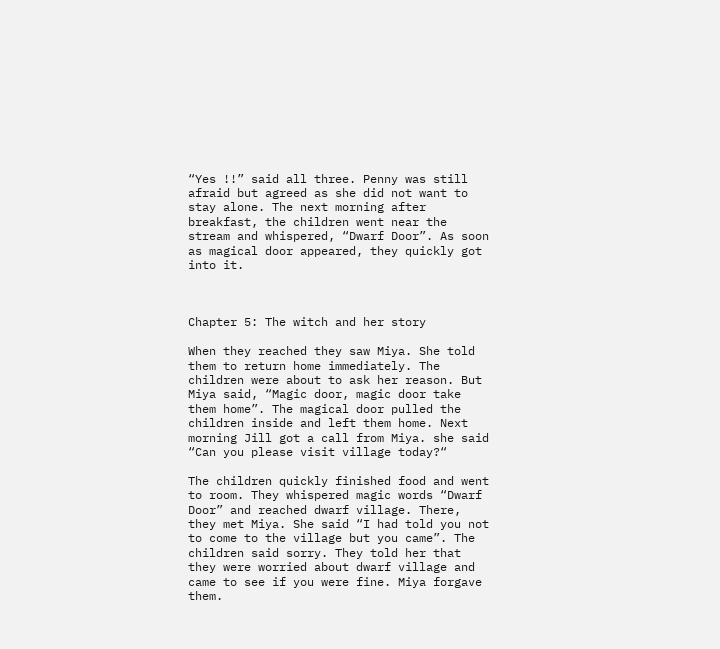“Yes !!” said all three. Penny was still afraid but agreed as she did not want to stay alone. The next morning after breakfast, the children went near the stream and whispered, “Dwarf Door”. As soon as magical door appeared, they quickly got into it.



Chapter 5: The witch and her story

When they reached they saw Miya. She told them to return home immediately. The children were about to ask her reason. But Miya said, “Magic door, magic door take them home”. The magical door pulled the children inside and left them home. Next morning Jill got a call from Miya. she said “Can you please visit village today?“

The children quickly finished food and went to room. They whispered magic words “Dwarf Door” and reached dwarf village. There, they met Miya. She said “I had told you not to come to the village but you came”. The children said sorry. They told her that they were worried about dwarf village and came to see if you were fine. Miya forgave them.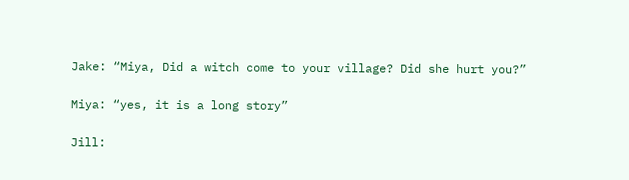Jake: “Miya, Did a witch come to your village? Did she hurt you?”

Miya: “yes, it is a long story”

Jill: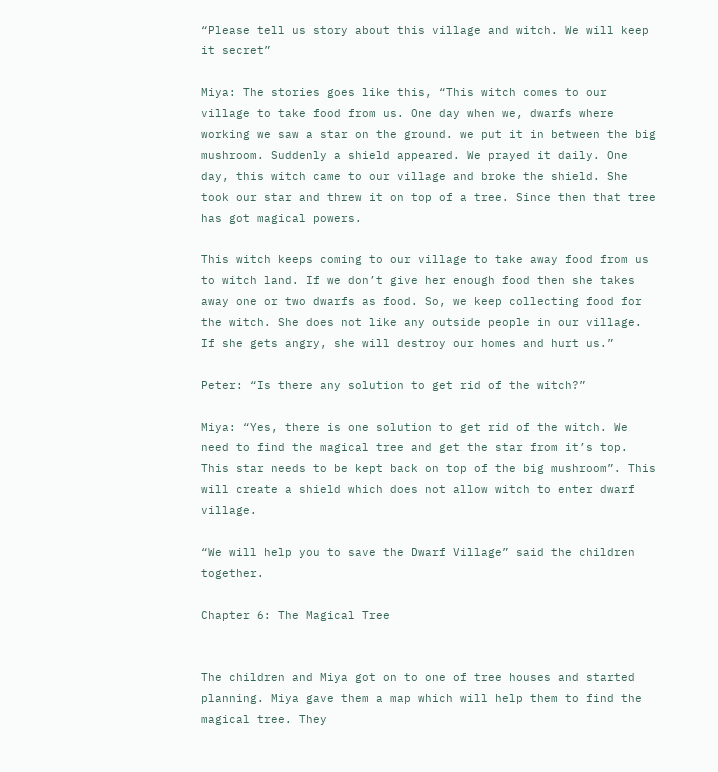“Please tell us story about this village and witch. We will keep it secret”

Miya: The stories goes like this, “This witch comes to our village to take food from us. One day when we, dwarfs where working we saw a star on the ground. we put it in between the big mushroom. Suddenly a shield appeared. We prayed it daily. One day, this witch came to our village and broke the shield. She took our star and threw it on top of a tree. Since then that tree has got magical powers.

This witch keeps coming to our village to take away food from us to witch land. If we don’t give her enough food then she takes away one or two dwarfs as food. So, we keep collecting food for the witch. She does not like any outside people in our village. If she gets angry, she will destroy our homes and hurt us.”

Peter: “Is there any solution to get rid of the witch?”

Miya: “Yes, there is one solution to get rid of the witch. We need to find the magical tree and get the star from it’s top. This star needs to be kept back on top of the big mushroom”. This will create a shield which does not allow witch to enter dwarf village.

“We will help you to save the Dwarf Village” said the children together.

Chapter 6: The Magical Tree


The children and Miya got on to one of tree houses and started planning. Miya gave them a map which will help them to find the magical tree. They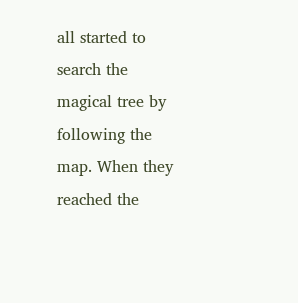all started to search the magical tree by following the map. When they reached the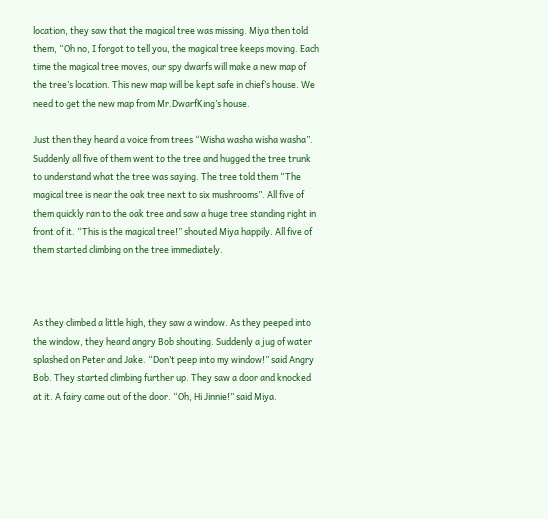location, they saw that the magical tree was missing. Miya then told them, “Oh no, I forgot to tell you, the magical tree keeps moving. Each time the magical tree moves, our spy dwarfs will make a new map of the tree’s location. This new map will be kept safe in chief’s house. We need to get the new map from Mr.DwarfKing’s house.

Just then they heard a voice from trees “Wisha washa wisha washa”. Suddenly all five of them went to the tree and hugged the tree trunk to understand what the tree was saying. The tree told them “The magical tree is near the oak tree next to six mushrooms”. All five of them quickly ran to the oak tree and saw a huge tree standing right in front of it. “This is the magical tree!” shouted Miya happily. All five of them started climbing on the tree immediately.



As they climbed a little high, they saw a window. As they peeped into the window, they heard angry Bob shouting. Suddenly a jug of water splashed on Peter and Jake. “Don’t peep into my window!” said Angry Bob. They started climbing further up. They saw a door and knocked at it. A fairy came out of the door. “Oh, Hi Jinnie!” said Miya.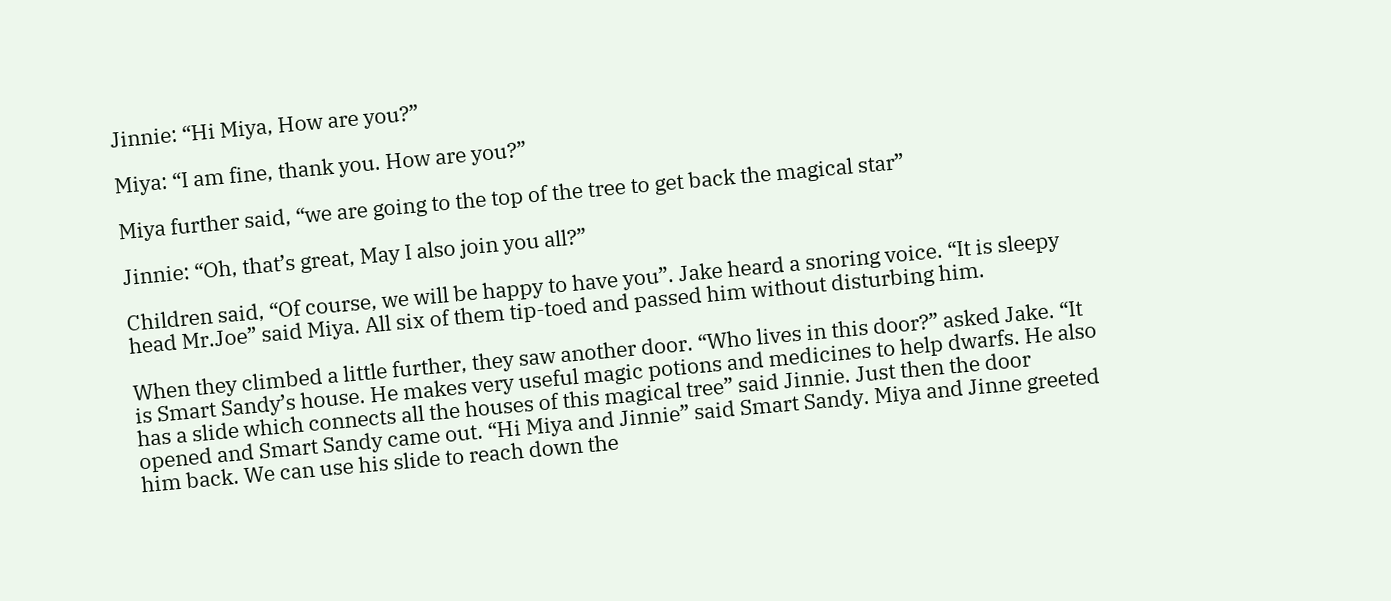Jinnie: “Hi Miya, How are you?”

Miya: “I am fine, thank you. How are you?”

Miya further said, “we are going to the top of the tree to get back the magical star”

Jinnie: “Oh, that’s great, May I also join you all?”

Children said, “Of course, we will be happy to have you”. Jake heard a snoring voice. “It is sleepy head Mr.Joe” said Miya. All six of them tip-toed and passed him without disturbing him.

When they climbed a little further, they saw another door. “Who lives in this door?” asked Jake. “It is Smart Sandy’s house. He makes very useful magic potions and medicines to help dwarfs. He also has a slide which connects all the houses of this magical tree” said Jinnie. Just then the door opened and Smart Sandy came out. “Hi Miya and Jinnie” said Smart Sandy. Miya and Jinne greeted him back. We can use his slide to reach down the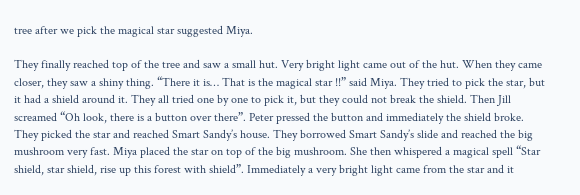tree after we pick the magical star suggested Miya.

They finally reached top of the tree and saw a small hut. Very bright light came out of the hut. When they came closer, they saw a shiny thing. “There it is… That is the magical star !!” said Miya. They tried to pick the star, but it had a shield around it. They all tried one by one to pick it, but they could not break the shield. Then Jill screamed “Oh look, there is a button over there”. Peter pressed the button and immediately the shield broke. They picked the star and reached Smart Sandy’s house. They borrowed Smart Sandy’s slide and reached the big mushroom very fast. Miya placed the star on top of the big mushroom. She then whispered a magical spell “Star shield, star shield, rise up this forest with shield”. Immediately a very bright light came from the star and it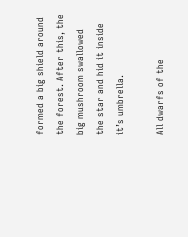formed a big shield around the forest. After this, the big mushroom swallowed the star and hid it inside it’s umbrella.

All dwarfs of the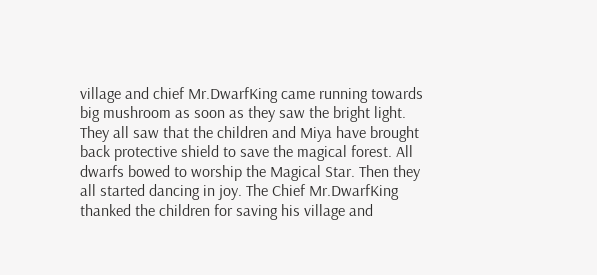village and chief Mr.DwarfKing came running towards big mushroom as soon as they saw the bright light. They all saw that the children and Miya have brought back protective shield to save the magical forest. All dwarfs bowed to worship the Magical Star. Then they all started dancing in joy. The Chief Mr.DwarfKing thanked the children for saving his village and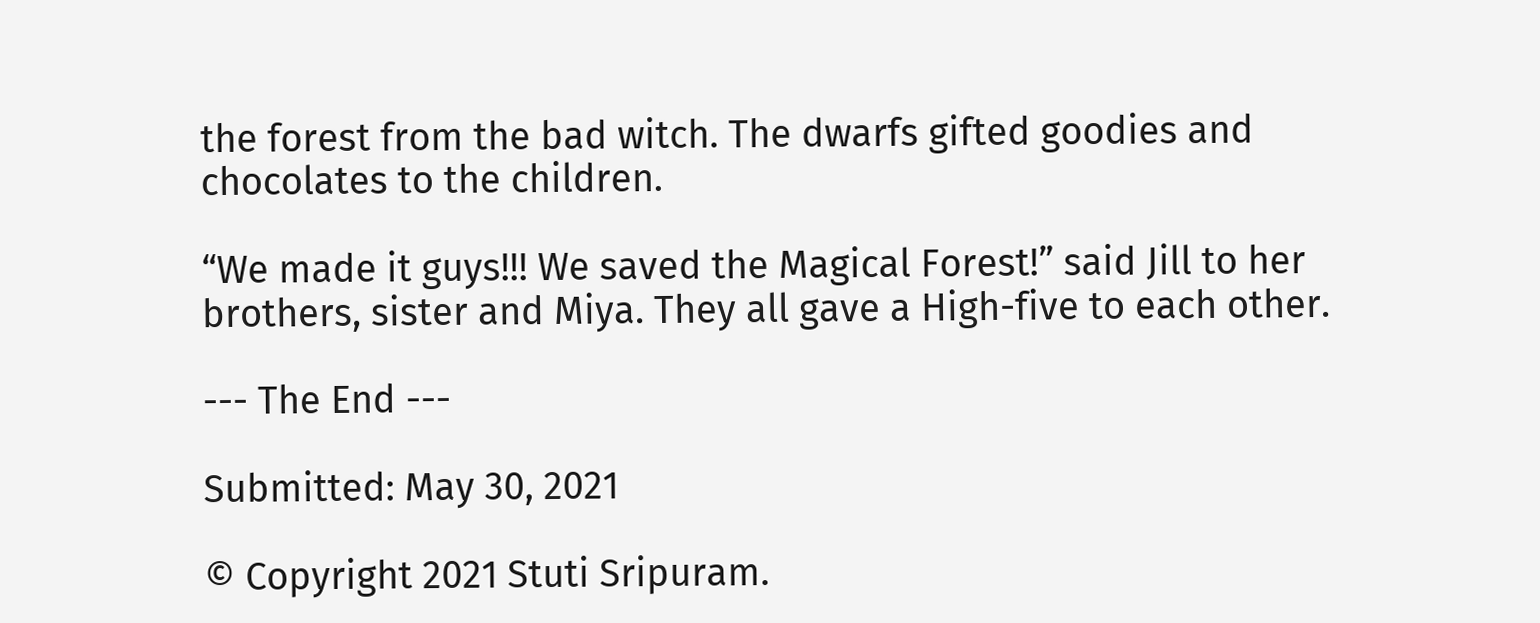the forest from the bad witch. The dwarfs gifted goodies and chocolates to the children.

“We made it guys!!! We saved the Magical Forest!” said Jill to her brothers, sister and Miya. They all gave a High-five to each other.

--- The End ---

Submitted: May 30, 2021

© Copyright 2021 Stuti Sripuram.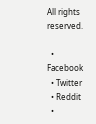All rights reserved.

  • Facebook
  • Twitter
  • Reddit
  •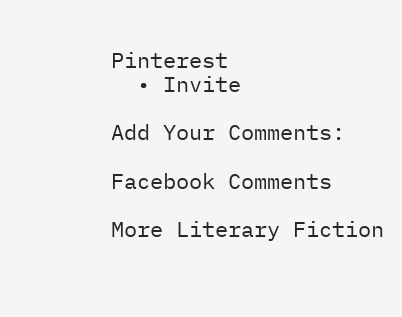Pinterest
  • Invite

Add Your Comments:

Facebook Comments

More Literary Fiction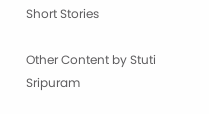Short Stories

Other Content by Stuti Sripuram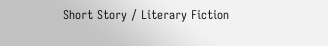Short Story / Literary Fiction